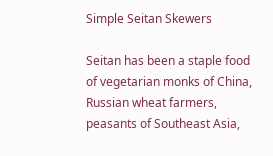Simple Seitan Skewers

Seitan has been a staple food of vegetarian monks of China, Russian wheat farmers, peasants of Southeast Asia,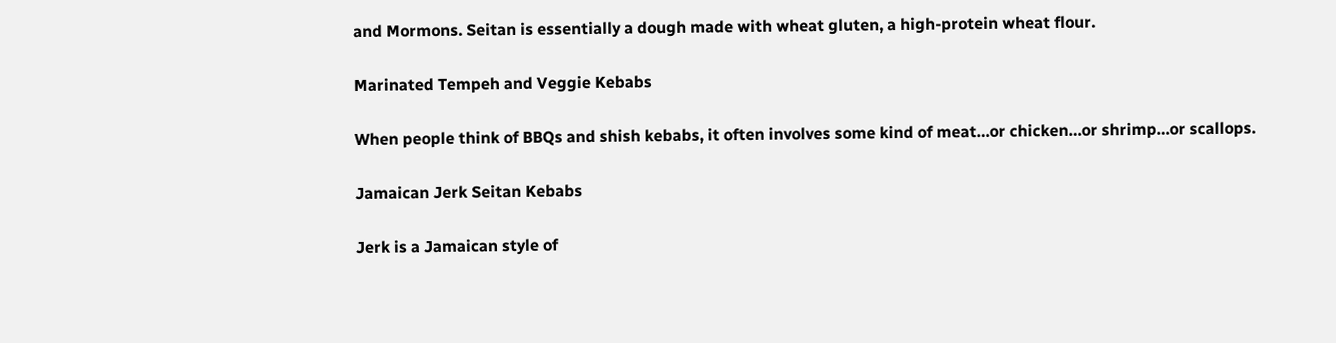and Mormons. Seitan is essentially a dough made with wheat gluten, a high-protein wheat flour.

Marinated Tempeh and Veggie Kebabs

When people think of BBQs and shish kebabs, it often involves some kind of meat…or chicken…or shrimp…or scallops.

Jamaican Jerk Seitan Kebabs

Jerk is a Jamaican style of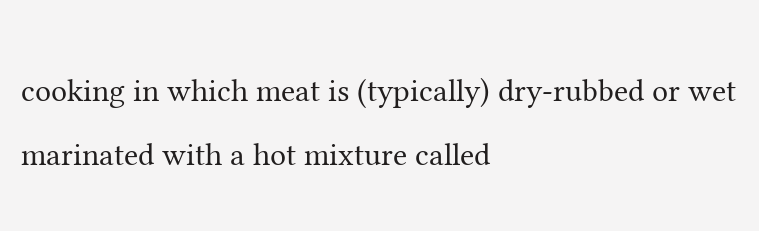cooking in which meat is (typically) dry-rubbed or wet marinated with a hot mixture called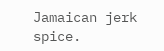Jamaican jerk spice.